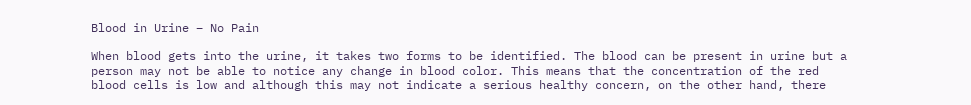Blood in Urine – No Pain

When blood gets into the urine, it takes two forms to be identified. The blood can be present in urine but a person may not be able to notice any change in blood color. This means that the concentration of the red blood cells is low and although this may not indicate a serious healthy concern, on the other hand, there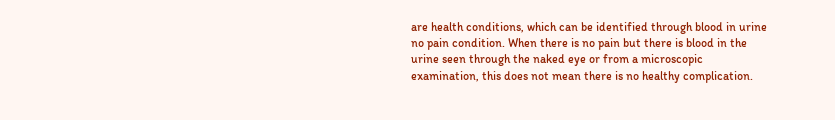are health conditions, which can be identified through blood in urine no pain condition. When there is no pain but there is blood in the urine seen through the naked eye or from a microscopic examination, this does not mean there is no healthy complication.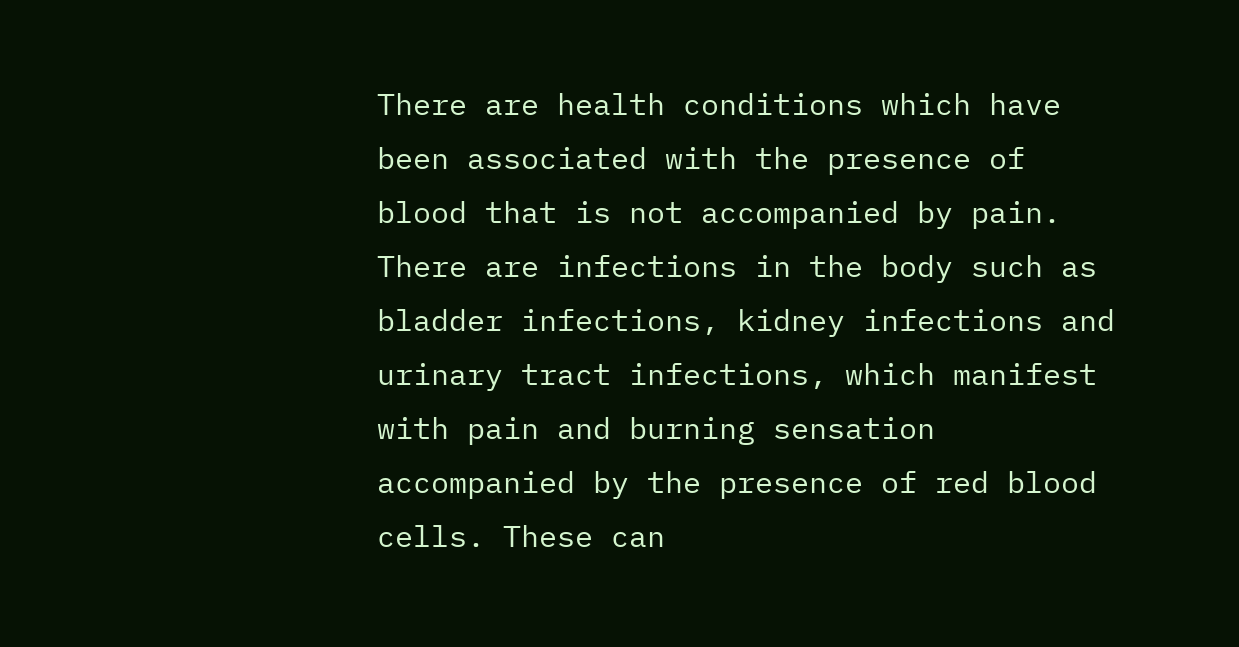There are health conditions which have been associated with the presence of blood that is not accompanied by pain. There are infections in the body such as bladder infections, kidney infections and urinary tract infections, which manifest with pain and burning sensation accompanied by the presence of red blood cells. These can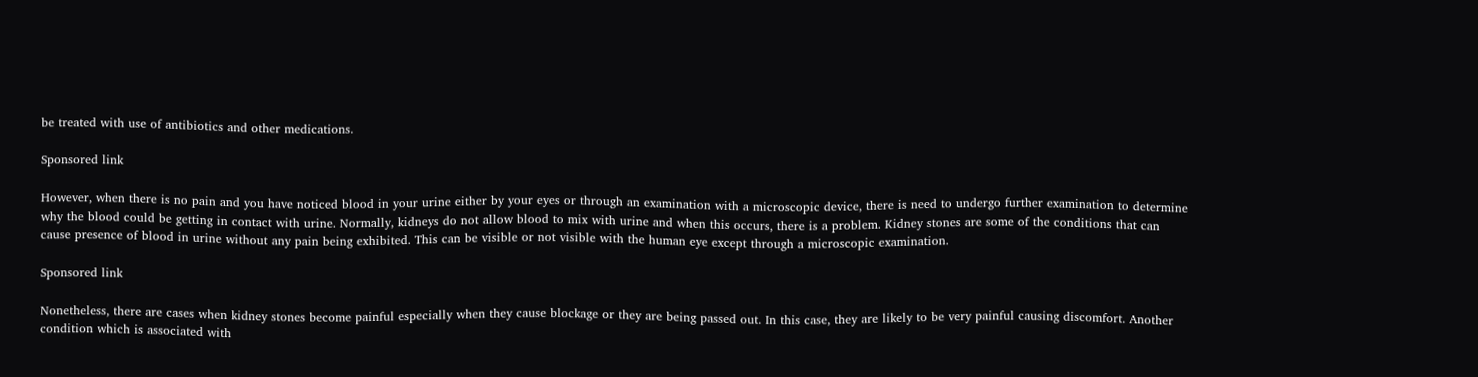be treated with use of antibiotics and other medications.

Sponsored link

However, when there is no pain and you have noticed blood in your urine either by your eyes or through an examination with a microscopic device, there is need to undergo further examination to determine why the blood could be getting in contact with urine. Normally, kidneys do not allow blood to mix with urine and when this occurs, there is a problem. Kidney stones are some of the conditions that can cause presence of blood in urine without any pain being exhibited. This can be visible or not visible with the human eye except through a microscopic examination.

Sponsored link

Nonetheless, there are cases when kidney stones become painful especially when they cause blockage or they are being passed out. In this case, they are likely to be very painful causing discomfort. Another condition which is associated with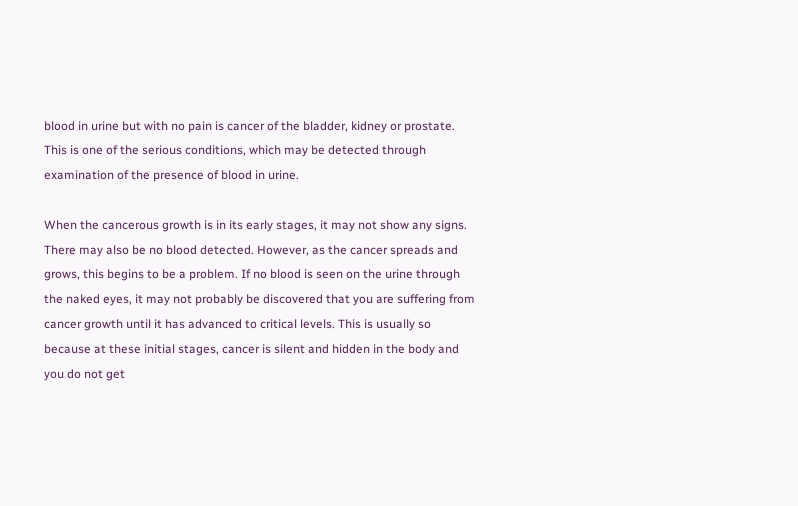blood in urine but with no pain is cancer of the bladder, kidney or prostate. This is one of the serious conditions, which may be detected through examination of the presence of blood in urine.

When the cancerous growth is in its early stages, it may not show any signs. There may also be no blood detected. However, as the cancer spreads and grows, this begins to be a problem. If no blood is seen on the urine through the naked eyes, it may not probably be discovered that you are suffering from cancer growth until it has advanced to critical levels. This is usually so because at these initial stages, cancer is silent and hidden in the body and you do not get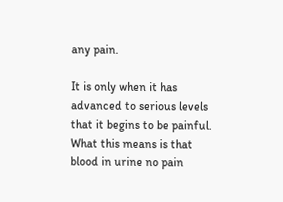any pain.

It is only when it has advanced to serious levels that it begins to be painful. What this means is that blood in urine no pain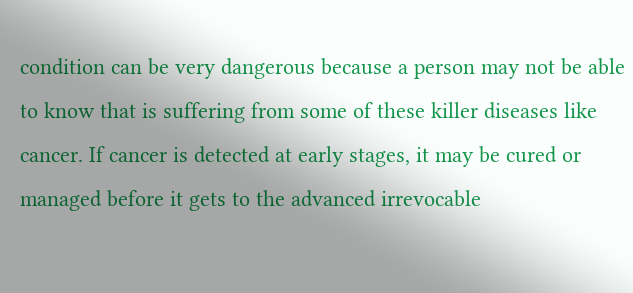condition can be very dangerous because a person may not be able to know that is suffering from some of these killer diseases like cancer. If cancer is detected at early stages, it may be cured or managed before it gets to the advanced irrevocable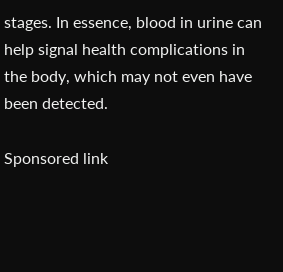stages. In essence, blood in urine can help signal health complications in the body, which may not even have been detected.

Sponsored link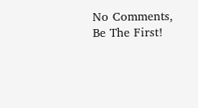No Comments, Be The First!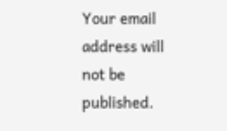Your email address will not be published.